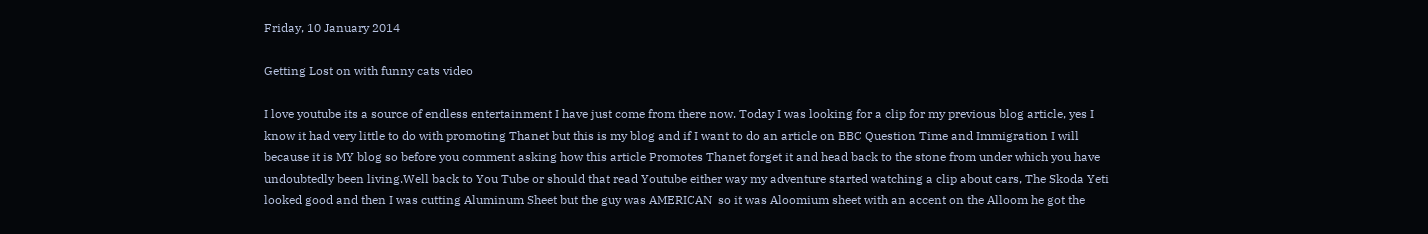Friday, 10 January 2014

Getting Lost on with funny cats video

I love youtube its a source of endless entertainment I have just come from there now. Today I was looking for a clip for my previous blog article, yes I know it had very little to do with promoting Thanet but this is my blog and if I want to do an article on BBC Question Time and Immigration I will because it is MY blog so before you comment asking how this article Promotes Thanet forget it and head back to the stone from under which you have undoubtedly been living.Well back to You Tube or should that read Youtube either way my adventure started watching a clip about cars, The Skoda Yeti looked good and then I was cutting Aluminum Sheet but the guy was AMERICAN  so it was Aloomium sheet with an accent on the Alloom he got the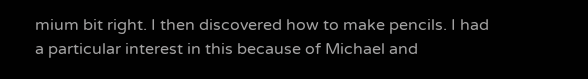mium bit right. I then discovered how to make pencils. I had a particular interest in this because of Michael and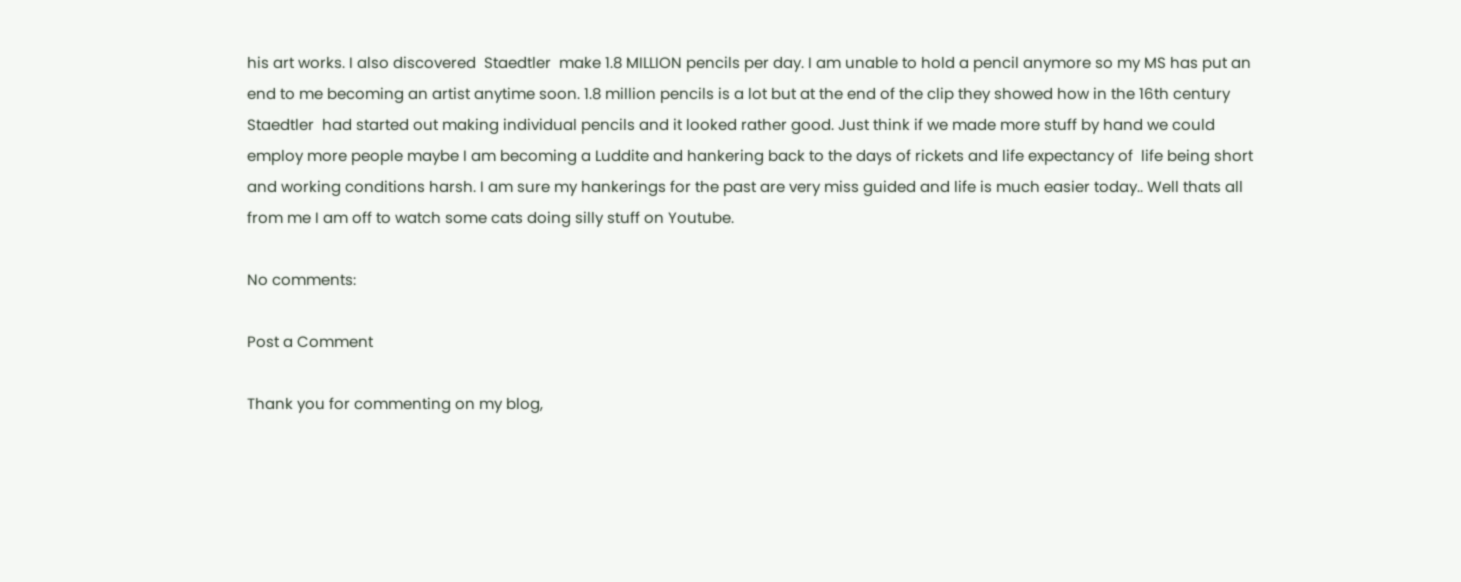his art works. I also discovered  Staedtler  make 1.8 MILLION pencils per day. I am unable to hold a pencil anymore so my MS has put an end to me becoming an artist anytime soon. 1.8 million pencils is a lot but at the end of the clip they showed how in the 16th century Staedtler  had started out making individual pencils and it looked rather good. Just think if we made more stuff by hand we could employ more people maybe I am becoming a Luddite and hankering back to the days of rickets and life expectancy of  life being short and working conditions harsh. I am sure my hankerings for the past are very miss guided and life is much easier today.. Well thats all from me I am off to watch some cats doing silly stuff on Youtube.

No comments:

Post a Comment

Thank you for commenting on my blog,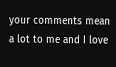your comments mean a lot to me and I love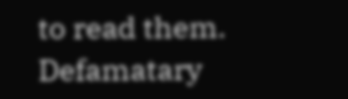to read them. Defamatary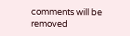comments will be removed